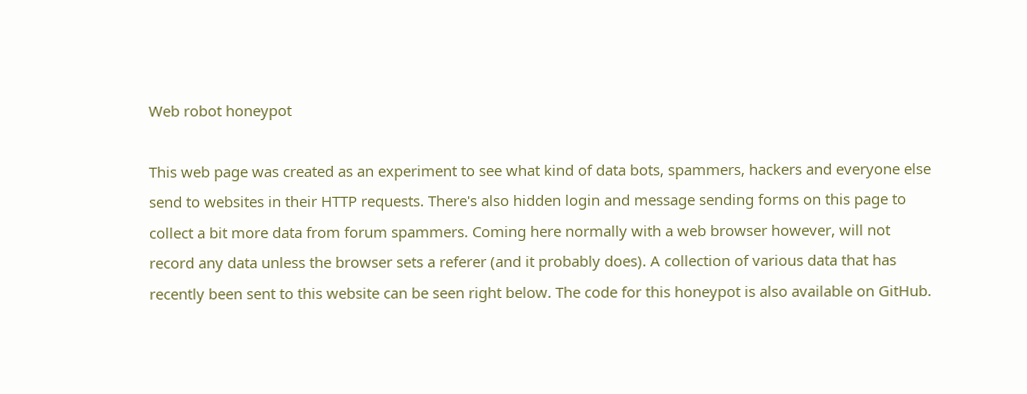Web robot honeypot

This web page was created as an experiment to see what kind of data bots, spammers, hackers and everyone else send to websites in their HTTP requests. There's also hidden login and message sending forms on this page to collect a bit more data from forum spammers. Coming here normally with a web browser however, will not record any data unless the browser sets a referer (and it probably does). A collection of various data that has recently been sent to this website can be seen right below. The code for this honeypot is also available on GitHub.